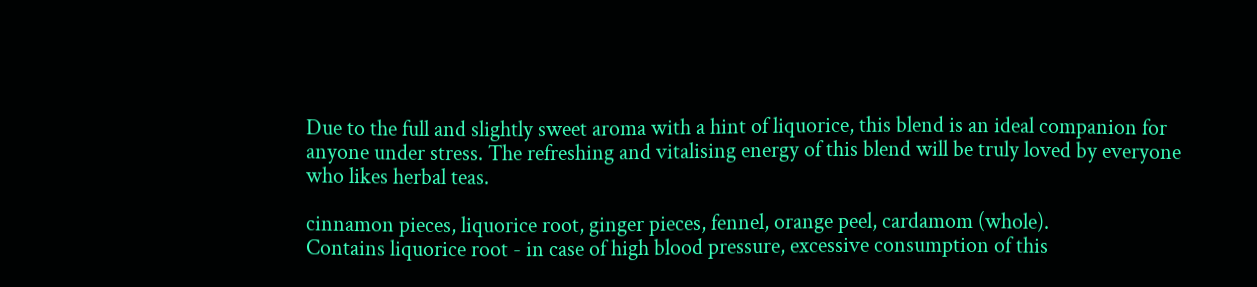Due to the full and slightly sweet aroma with a hint of liquorice, this blend is an ideal companion for anyone under stress. The refreshing and vitalising energy of this blend will be truly loved by everyone who likes herbal teas.

cinnamon pieces, liquorice root, ginger pieces, fennel, orange peel, cardamom (whole).
Contains liquorice root - in case of high blood pressure, excessive consumption of this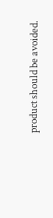product should be avoided.